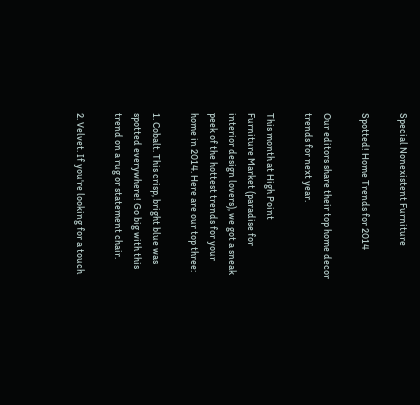Special Nonexistent Furniture

Spotted! Home Trends for 2014

Our editors share their top home decor trends for next year.

This month at High Point
Furniture Market (paradise for interior design lovers), we got a sneak peek of the hottest trends for your home in 2014. Here are our top three:

1. Cobalt. This crisp, bright blue was spotted everywhere! Go big with this trend on a rug or statement chair.

2. Velvet. If you're looking for a touch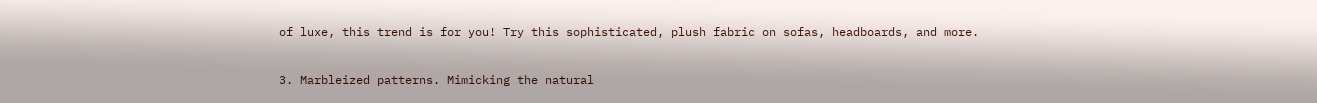of luxe, this trend is for you! Try this sophisticated, plush fabric on sofas, headboards, and more.

3. Marbleized patterns. Mimicking the natural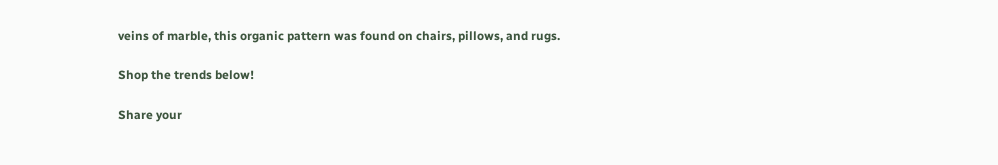veins of marble, this organic pattern was found on chairs, pillows, and rugs.

Shop the trends below!

Share your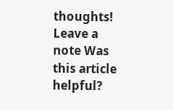thoughts!
Leave a note Was this article helpful?